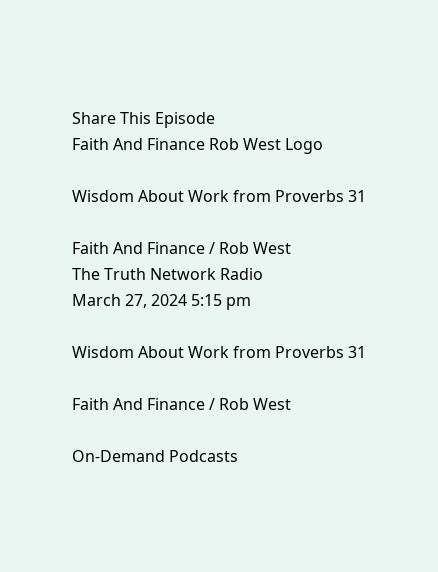Share This Episode
Faith And Finance Rob West Logo

Wisdom About Work from Proverbs 31

Faith And Finance / Rob West
The Truth Network Radio
March 27, 2024 5:15 pm

Wisdom About Work from Proverbs 31

Faith And Finance / Rob West

On-Demand Podcasts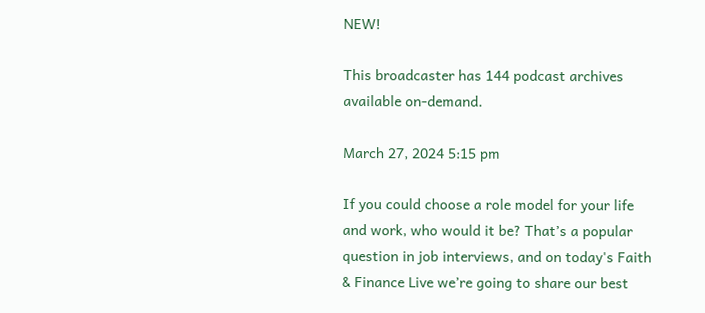NEW!

This broadcaster has 144 podcast archives available on-demand.

March 27, 2024 5:15 pm

If you could choose a role model for your life and work, who would it be? That’s a popular question in job interviews, and on today's Faith & Finance Live we’re going to share our best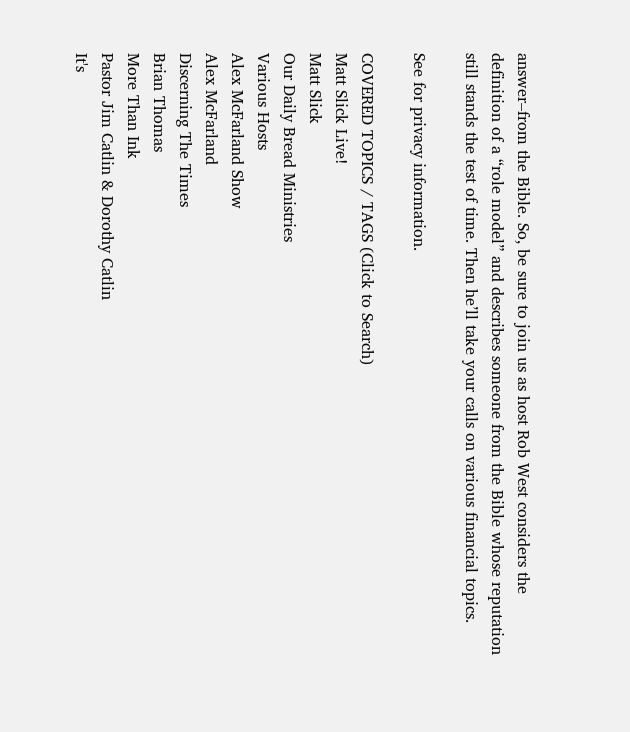answer–from the Bible. So, be sure to join us as host Rob West considers the definition of a “role model” and describes someone from the Bible whose reputation still stands the test of time. Then he’ll take your calls on various financial topics.

See for privacy information.

COVERED TOPICS / TAGS (Click to Search)
Matt Slick Live!
Matt Slick
Our Daily Bread Ministries
Various Hosts
Alex McFarland Show
Alex McFarland
Discerning The Times
Brian Thomas
More Than Ink
Pastor Jim Catlin & Dorothy Catlin
It's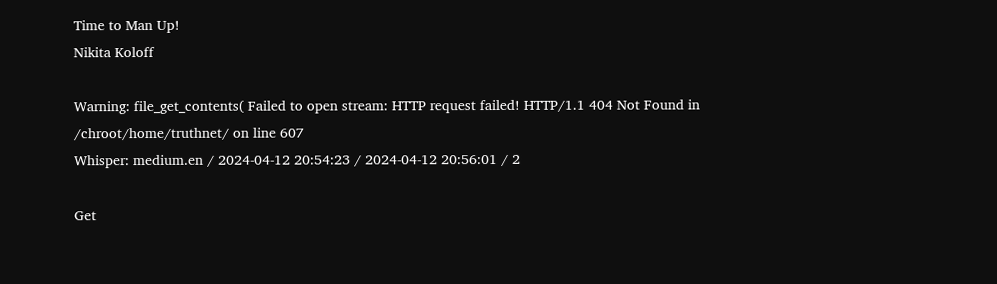Time to Man Up!
Nikita Koloff

Warning: file_get_contents( Failed to open stream: HTTP request failed! HTTP/1.1 404 Not Found in /chroot/home/truthnet/ on line 607
Whisper: medium.en / 2024-04-12 20:54:23 / 2024-04-12 20:56:01 / 2

Get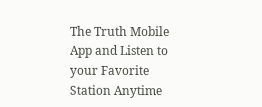The Truth Mobile App and Listen to your Favorite Station Anytime